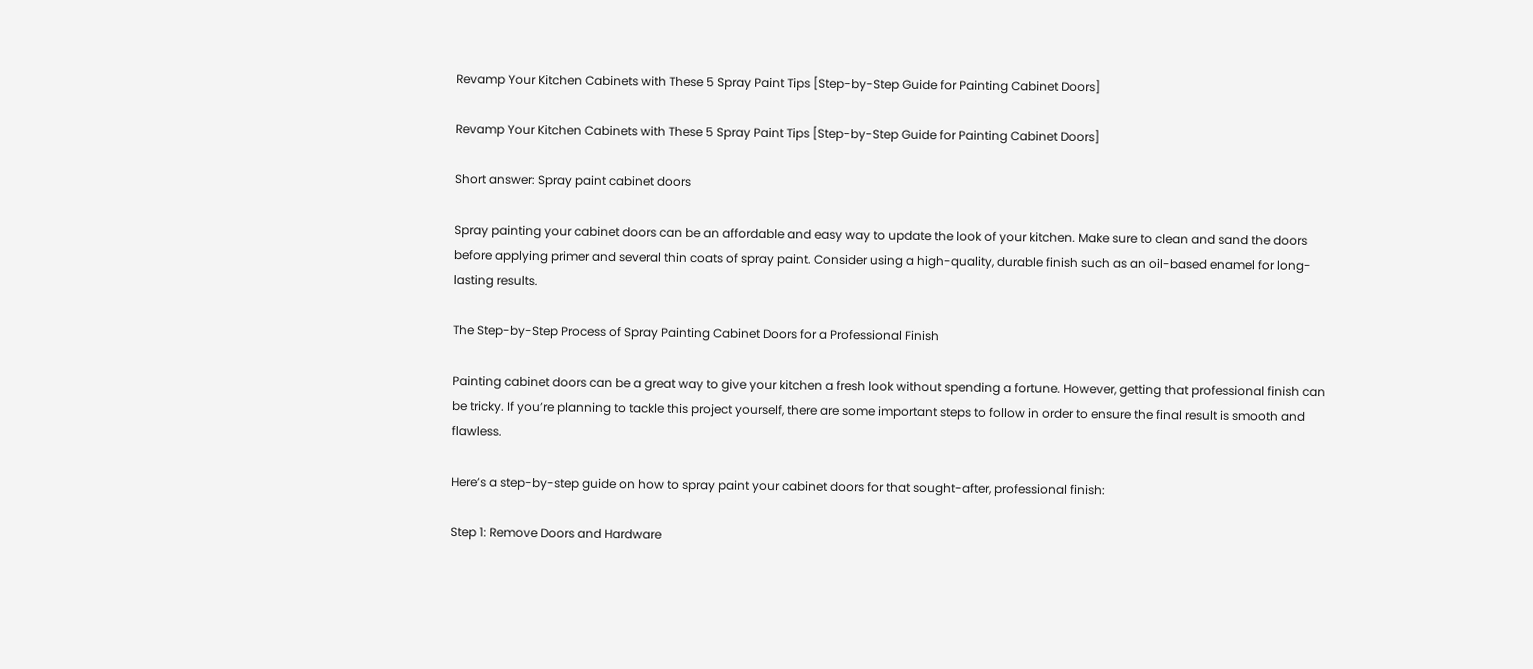Revamp Your Kitchen Cabinets with These 5 Spray Paint Tips [Step-by-Step Guide for Painting Cabinet Doors]

Revamp Your Kitchen Cabinets with These 5 Spray Paint Tips [Step-by-Step Guide for Painting Cabinet Doors]

Short answer: Spray paint cabinet doors

Spray painting your cabinet doors can be an affordable and easy way to update the look of your kitchen. Make sure to clean and sand the doors before applying primer and several thin coats of spray paint. Consider using a high-quality, durable finish such as an oil-based enamel for long-lasting results.

The Step-by-Step Process of Spray Painting Cabinet Doors for a Professional Finish

Painting cabinet doors can be a great way to give your kitchen a fresh look without spending a fortune. However, getting that professional finish can be tricky. If you’re planning to tackle this project yourself, there are some important steps to follow in order to ensure the final result is smooth and flawless.

Here’s a step-by-step guide on how to spray paint your cabinet doors for that sought-after, professional finish:

Step 1: Remove Doors and Hardware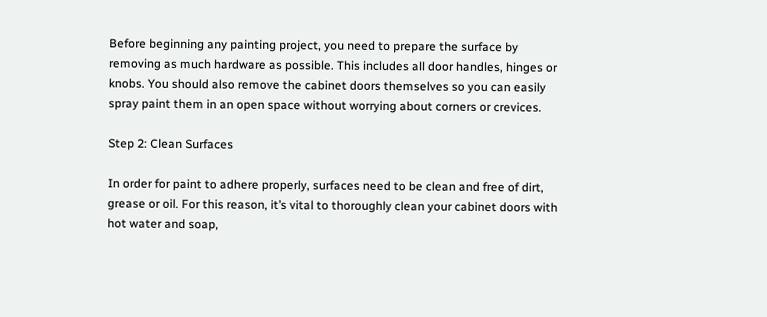Before beginning any painting project, you need to prepare the surface by removing as much hardware as possible. This includes all door handles, hinges or knobs. You should also remove the cabinet doors themselves so you can easily spray paint them in an open space without worrying about corners or crevices.

Step 2: Clean Surfaces

In order for paint to adhere properly, surfaces need to be clean and free of dirt, grease or oil. For this reason, it’s vital to thoroughly clean your cabinet doors with hot water and soap,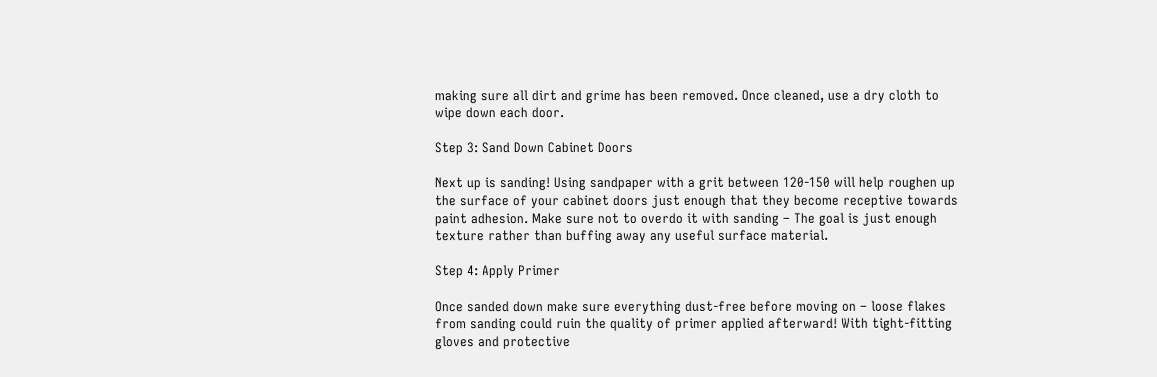making sure all dirt and grime has been removed. Once cleaned, use a dry cloth to wipe down each door.

Step 3: Sand Down Cabinet Doors

Next up is sanding! Using sandpaper with a grit between 120-150 will help roughen up the surface of your cabinet doors just enough that they become receptive towards paint adhesion. Make sure not to overdo it with sanding – The goal is just enough texture rather than buffing away any useful surface material.

Step 4: Apply Primer

Once sanded down make sure everything dust-free before moving on – loose flakes from sanding could ruin the quality of primer applied afterward! With tight-fitting gloves and protective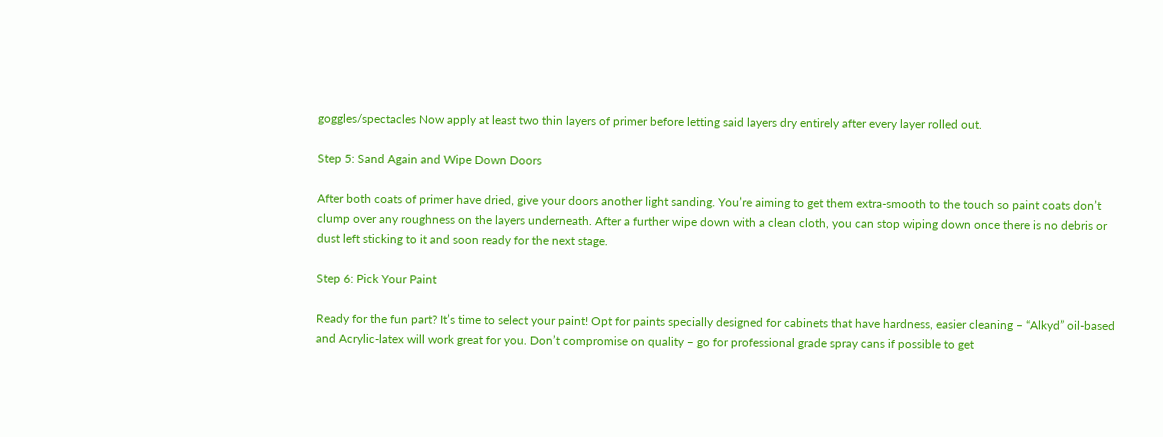goggles/spectacles Now apply at least two thin layers of primer before letting said layers dry entirely after every layer rolled out.

Step 5: Sand Again and Wipe Down Doors

After both coats of primer have dried, give your doors another light sanding. You’re aiming to get them extra-smooth to the touch so paint coats don’t clump over any roughness on the layers underneath. After a further wipe down with a clean cloth, you can stop wiping down once there is no debris or dust left sticking to it and soon ready for the next stage.

Step 6: Pick Your Paint

Ready for the fun part? It’s time to select your paint! Opt for paints specially designed for cabinets that have hardness, easier cleaning – “Alkyd” oil-based and Acrylic-latex will work great for you. Don’t compromise on quality – go for professional grade spray cans if possible to get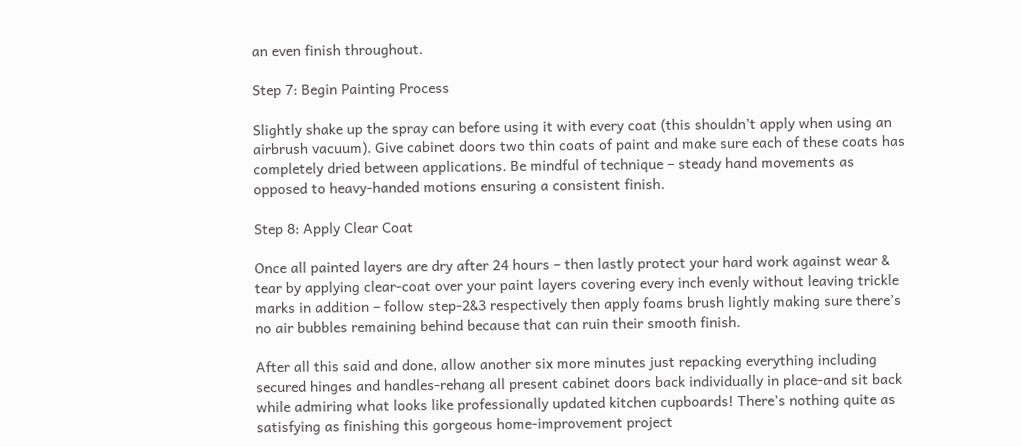an even finish throughout.

Step 7: Begin Painting Process

Slightly shake up the spray can before using it with every coat (this shouldn’t apply when using an airbrush vacuum). Give cabinet doors two thin coats of paint and make sure each of these coats has completely dried between applications. Be mindful of technique – steady hand movements as opposed to heavy-handed motions ensuring a consistent finish.

Step 8: Apply Clear Coat

Once all painted layers are dry after 24 hours – then lastly protect your hard work against wear & tear by applying clear-coat over your paint layers covering every inch evenly without leaving trickle marks in addition – follow step-2&3 respectively then apply foams brush lightly making sure there’s no air bubbles remaining behind because that can ruin their smooth finish.

After all this said and done, allow another six more minutes just repacking everything including secured hinges and handles-rehang all present cabinet doors back individually in place-and sit back while admiring what looks like professionally updated kitchen cupboards! There’s nothing quite as satisfying as finishing this gorgeous home-improvement project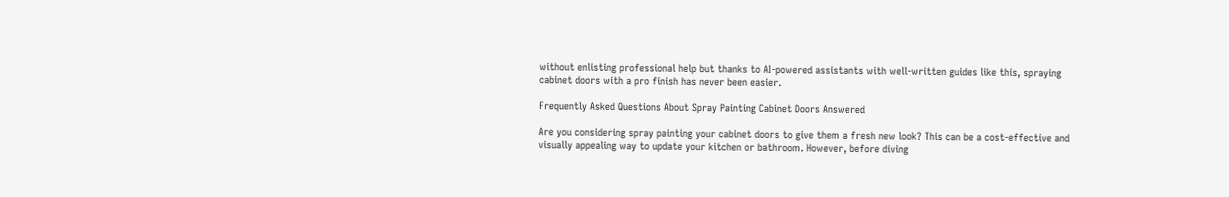without enlisting professional help but thanks to AI-powered assistants with well-written guides like this, spraying cabinet doors with a pro finish has never been easier.

Frequently Asked Questions About Spray Painting Cabinet Doors Answered

Are you considering spray painting your cabinet doors to give them a fresh new look? This can be a cost-effective and visually appealing way to update your kitchen or bathroom. However, before diving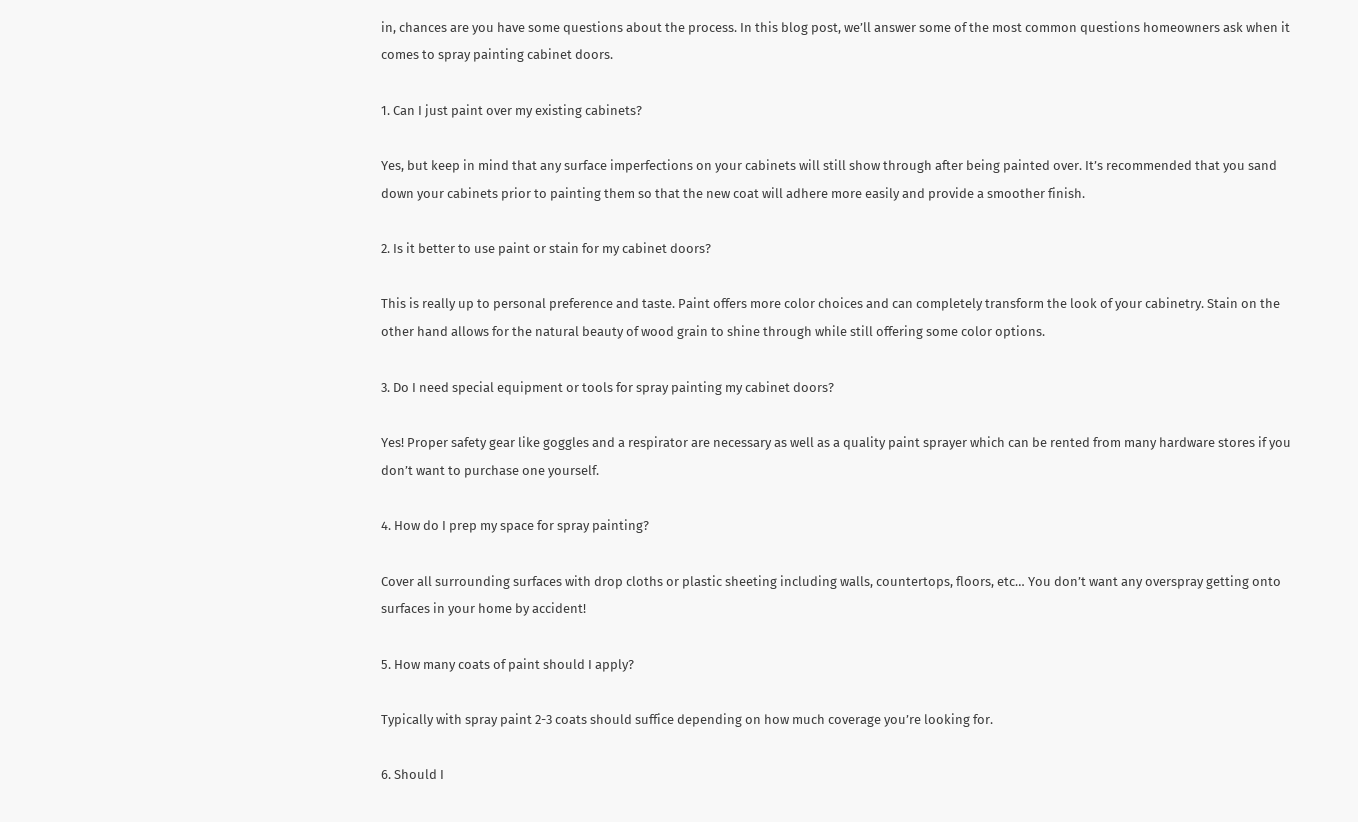in, chances are you have some questions about the process. In this blog post, we’ll answer some of the most common questions homeowners ask when it comes to spray painting cabinet doors.

1. Can I just paint over my existing cabinets?

Yes, but keep in mind that any surface imperfections on your cabinets will still show through after being painted over. It’s recommended that you sand down your cabinets prior to painting them so that the new coat will adhere more easily and provide a smoother finish.

2. Is it better to use paint or stain for my cabinet doors?

This is really up to personal preference and taste. Paint offers more color choices and can completely transform the look of your cabinetry. Stain on the other hand allows for the natural beauty of wood grain to shine through while still offering some color options.

3. Do I need special equipment or tools for spray painting my cabinet doors?

Yes! Proper safety gear like goggles and a respirator are necessary as well as a quality paint sprayer which can be rented from many hardware stores if you don’t want to purchase one yourself.

4. How do I prep my space for spray painting?

Cover all surrounding surfaces with drop cloths or plastic sheeting including walls, countertops, floors, etc… You don’t want any overspray getting onto surfaces in your home by accident!

5. How many coats of paint should I apply?

Typically with spray paint 2-3 coats should suffice depending on how much coverage you’re looking for.

6. Should I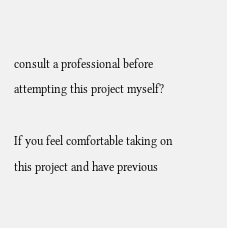consult a professional before attempting this project myself?

If you feel comfortable taking on this project and have previous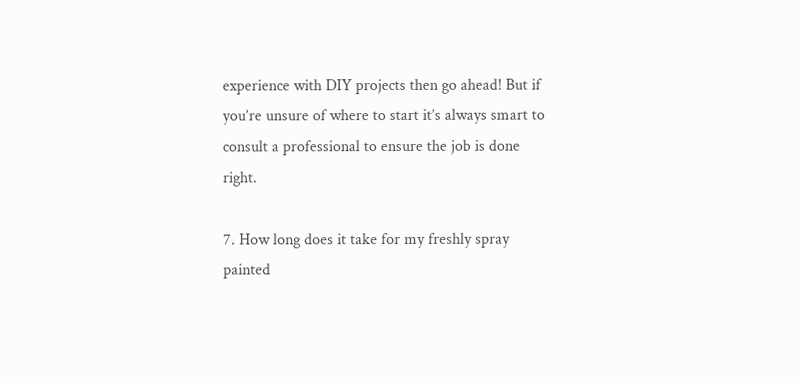experience with DIY projects then go ahead! But if you’re unsure of where to start it’s always smart to consult a professional to ensure the job is done right.

7. How long does it take for my freshly spray painted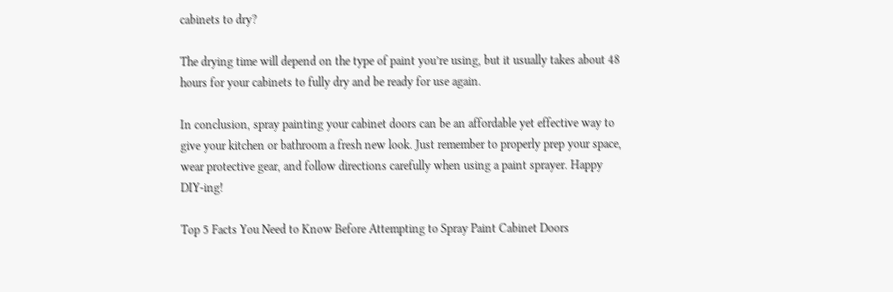cabinets to dry?

The drying time will depend on the type of paint you’re using, but it usually takes about 48 hours for your cabinets to fully dry and be ready for use again.

In conclusion, spray painting your cabinet doors can be an affordable yet effective way to give your kitchen or bathroom a fresh new look. Just remember to properly prep your space, wear protective gear, and follow directions carefully when using a paint sprayer. Happy DIY-ing!

Top 5 Facts You Need to Know Before Attempting to Spray Paint Cabinet Doors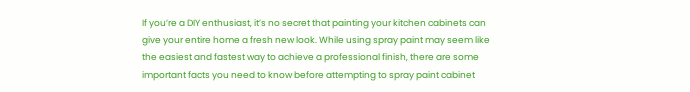If you’re a DIY enthusiast, it’s no secret that painting your kitchen cabinets can give your entire home a fresh new look. While using spray paint may seem like the easiest and fastest way to achieve a professional finish, there are some important facts you need to know before attempting to spray paint cabinet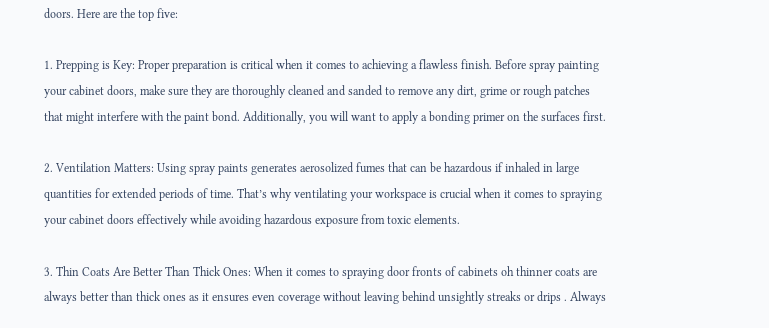doors. Here are the top five:

1. Prepping is Key: Proper preparation is critical when it comes to achieving a flawless finish. Before spray painting your cabinet doors, make sure they are thoroughly cleaned and sanded to remove any dirt, grime or rough patches that might interfere with the paint bond. Additionally, you will want to apply a bonding primer on the surfaces first.

2. Ventilation Matters: Using spray paints generates aerosolized fumes that can be hazardous if inhaled in large quantities for extended periods of time. That’s why ventilating your workspace is crucial when it comes to spraying your cabinet doors effectively while avoiding hazardous exposure from toxic elements.

3. Thin Coats Are Better Than Thick Ones: When it comes to spraying door fronts of cabinets oh thinner coats are always better than thick ones as it ensures even coverage without leaving behind unsightly streaks or drips . Always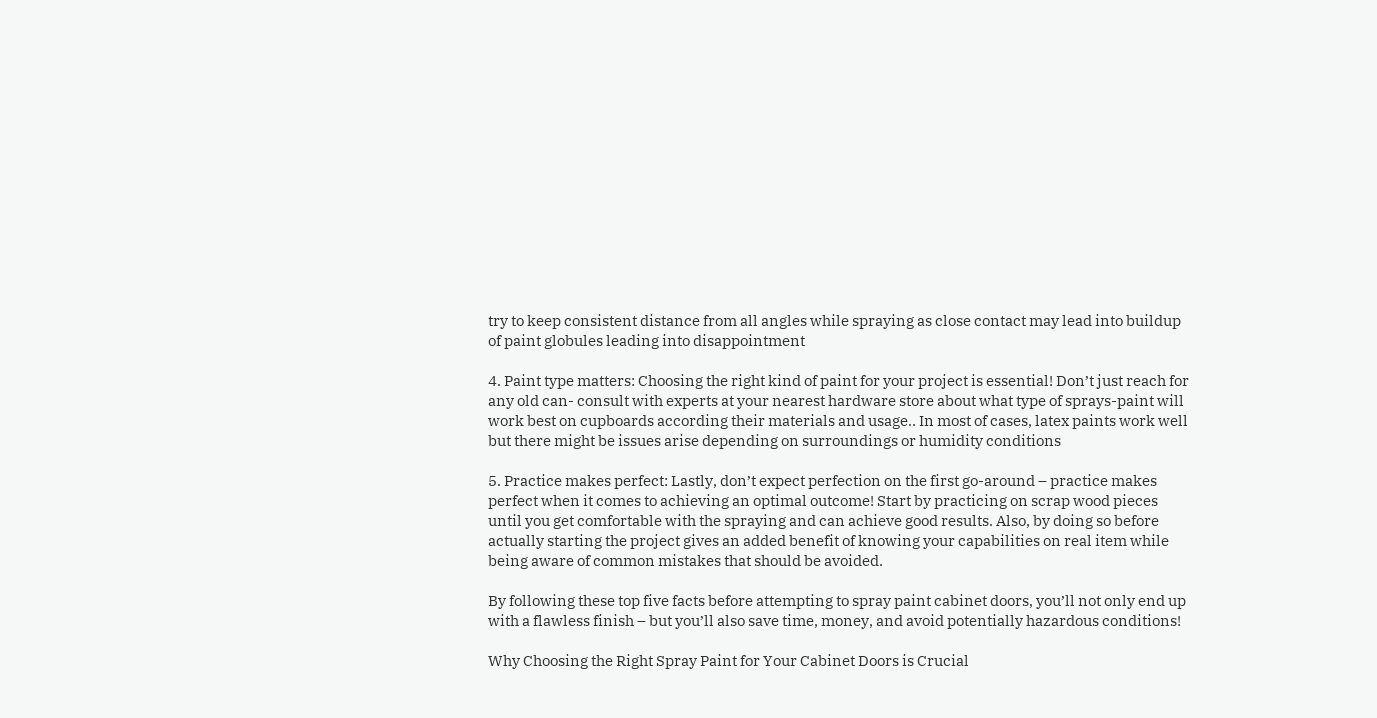try to keep consistent distance from all angles while spraying as close contact may lead into buildup of paint globules leading into disappointment

4. Paint type matters: Choosing the right kind of paint for your project is essential! Don’t just reach for any old can- consult with experts at your nearest hardware store about what type of sprays-paint will work best on cupboards according their materials and usage.. In most of cases, latex paints work well but there might be issues arise depending on surroundings or humidity conditions

5. Practice makes perfect: Lastly, don’t expect perfection on the first go-around – practice makes perfect when it comes to achieving an optimal outcome! Start by practicing on scrap wood pieces until you get comfortable with the spraying and can achieve good results. Also, by doing so before actually starting the project gives an added benefit of knowing your capabilities on real item while being aware of common mistakes that should be avoided.

By following these top five facts before attempting to spray paint cabinet doors, you’ll not only end up with a flawless finish – but you’ll also save time, money, and avoid potentially hazardous conditions!

Why Choosing the Right Spray Paint for Your Cabinet Doors is Crucial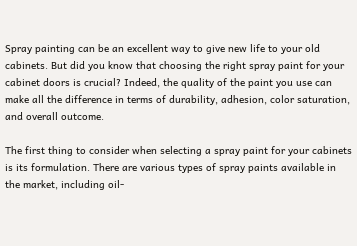Spray painting can be an excellent way to give new life to your old cabinets. But did you know that choosing the right spray paint for your cabinet doors is crucial? Indeed, the quality of the paint you use can make all the difference in terms of durability, adhesion, color saturation, and overall outcome.

The first thing to consider when selecting a spray paint for your cabinets is its formulation. There are various types of spray paints available in the market, including oil-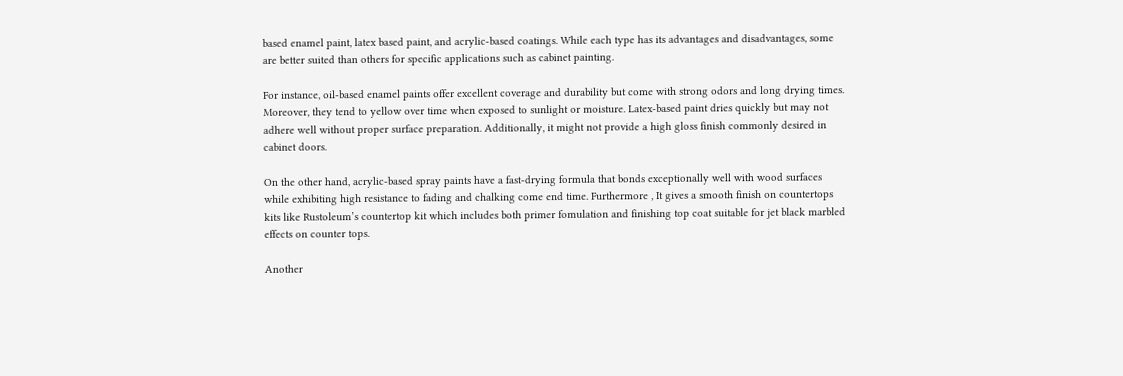based enamel paint, latex based paint, and acrylic-based coatings. While each type has its advantages and disadvantages, some are better suited than others for specific applications such as cabinet painting.

For instance, oil-based enamel paints offer excellent coverage and durability but come with strong odors and long drying times. Moreover, they tend to yellow over time when exposed to sunlight or moisture. Latex-based paint dries quickly but may not adhere well without proper surface preparation. Additionally, it might not provide a high gloss finish commonly desired in cabinet doors.

On the other hand, acrylic-based spray paints have a fast-drying formula that bonds exceptionally well with wood surfaces while exhibiting high resistance to fading and chalking come end time. Furthermore , It gives a smooth finish on countertops kits like Rustoleum’s countertop kit which includes both primer fomulation and finishing top coat suitable for jet black marbled effects on counter tops.

Another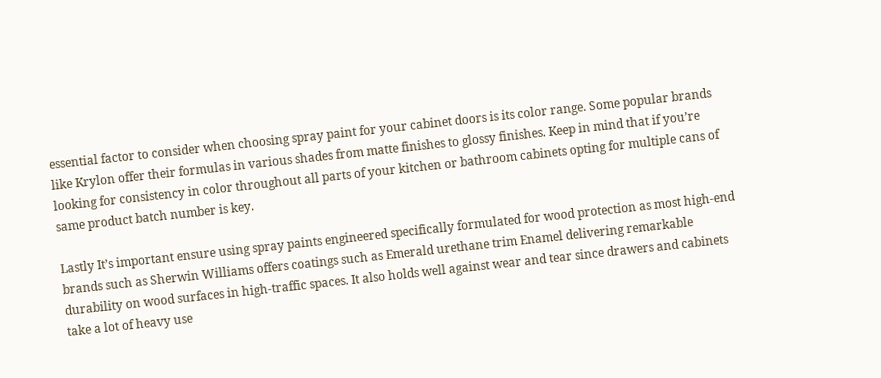essential factor to consider when choosing spray paint for your cabinet doors is its color range. Some popular brands like Krylon offer their formulas in various shades from matte finishes to glossy finishes. Keep in mind that if you’re looking for consistency in color throughout all parts of your kitchen or bathroom cabinets opting for multiple cans of same product batch number is key.

Lastly It’s important ensure using spray paints engineered specifically formulated for wood protection as most high-end brands such as Sherwin Williams offers coatings such as Emerald urethane trim Enamel delivering remarkable durability on wood surfaces in high-traffic spaces. It also holds well against wear and tear since drawers and cabinets take a lot of heavy use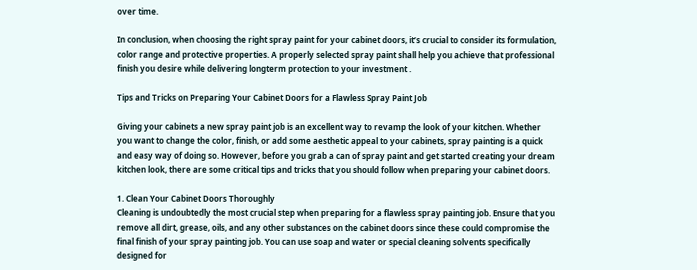over time.

In conclusion, when choosing the right spray paint for your cabinet doors, it’s crucial to consider its formulation, color range and protective properties. A properly selected spray paint shall help you achieve that professional finish you desire while delivering longterm protection to your investment .

Tips and Tricks on Preparing Your Cabinet Doors for a Flawless Spray Paint Job

Giving your cabinets a new spray paint job is an excellent way to revamp the look of your kitchen. Whether you want to change the color, finish, or add some aesthetic appeal to your cabinets, spray painting is a quick and easy way of doing so. However, before you grab a can of spray paint and get started creating your dream kitchen look, there are some critical tips and tricks that you should follow when preparing your cabinet doors.

1. Clean Your Cabinet Doors Thoroughly
Cleaning is undoubtedly the most crucial step when preparing for a flawless spray painting job. Ensure that you remove all dirt, grease, oils, and any other substances on the cabinet doors since these could compromise the final finish of your spray painting job. You can use soap and water or special cleaning solvents specifically designed for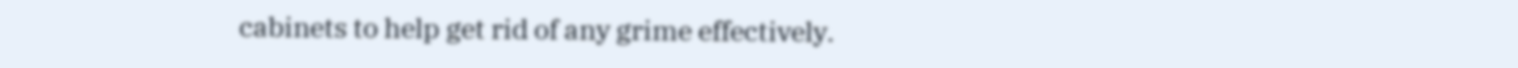cabinets to help get rid of any grime effectively.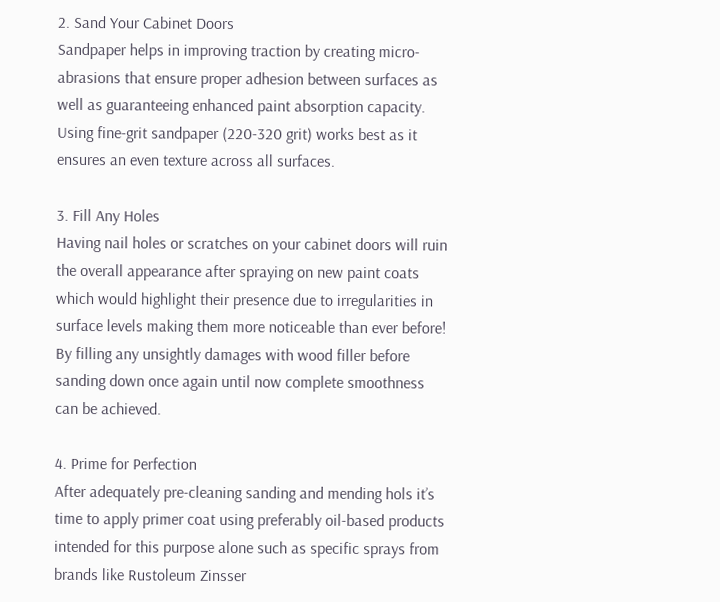2. Sand Your Cabinet Doors
Sandpaper helps in improving traction by creating micro-abrasions that ensure proper adhesion between surfaces as well as guaranteeing enhanced paint absorption capacity. Using fine-grit sandpaper (220-320 grit) works best as it ensures an even texture across all surfaces.

3. Fill Any Holes
Having nail holes or scratches on your cabinet doors will ruin the overall appearance after spraying on new paint coats which would highlight their presence due to irregularities in surface levels making them more noticeable than ever before! By filling any unsightly damages with wood filler before sanding down once again until now complete smoothness can be achieved.

4. Prime for Perfection
After adequately pre-cleaning sanding and mending hols it’s time to apply primer coat using preferably oil-based products intended for this purpose alone such as specific sprays from brands like Rustoleum Zinsser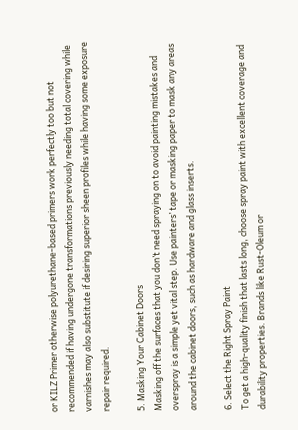or KILZ Primer otherwise polyurethane-based primers work perfectly too but not recommended if having undergone transformations previously needing total covering while varnishes may also substitute if desiring superior sheen profiles while having some exposure repair required.

5. Masking Your Cabinet Doors
Masking off the surfaces that you don’t need spraying on to avoid painting mistakes and overspray is a simple yet vital step. Use painters’ tape or masking paper to mask any areas around the cabinet doors, such as hardware and glass inserts.

6. Select the Right Spray Paint
To get a high-quality finish that lasts long, choose spray paint with excellent coverage and durability properties. Brands like Rust-Oleum or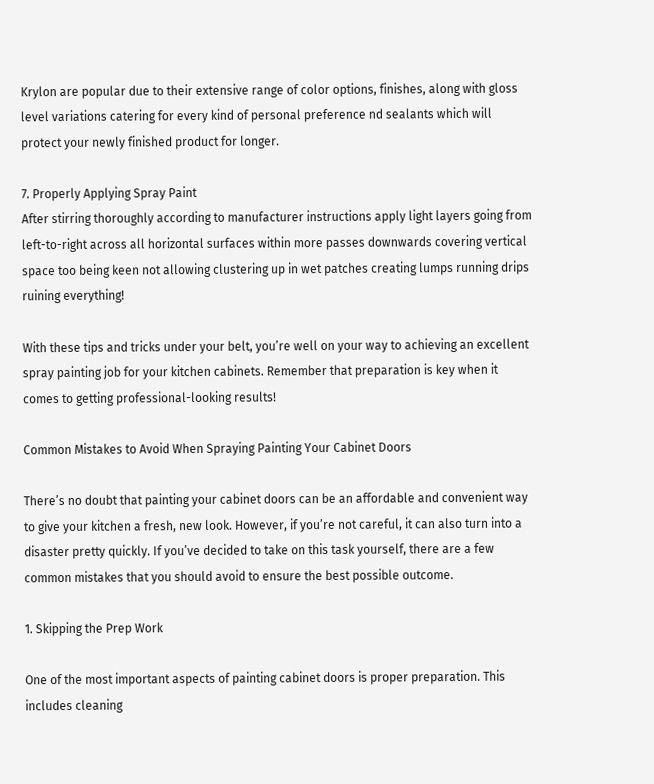Krylon are popular due to their extensive range of color options, finishes, along with gloss level variations catering for every kind of personal preference nd sealants which will protect your newly finished product for longer.

7. Properly Applying Spray Paint
After stirring thoroughly according to manufacturer instructions apply light layers going from left-to-right across all horizontal surfaces within more passes downwards covering vertical space too being keen not allowing clustering up in wet patches creating lumps running drips ruining everything!

With these tips and tricks under your belt, you’re well on your way to achieving an excellent spray painting job for your kitchen cabinets. Remember that preparation is key when it comes to getting professional-looking results!

Common Mistakes to Avoid When Spraying Painting Your Cabinet Doors

There’s no doubt that painting your cabinet doors can be an affordable and convenient way to give your kitchen a fresh, new look. However, if you’re not careful, it can also turn into a disaster pretty quickly. If you’ve decided to take on this task yourself, there are a few common mistakes that you should avoid to ensure the best possible outcome.

1. Skipping the Prep Work

One of the most important aspects of painting cabinet doors is proper preparation. This includes cleaning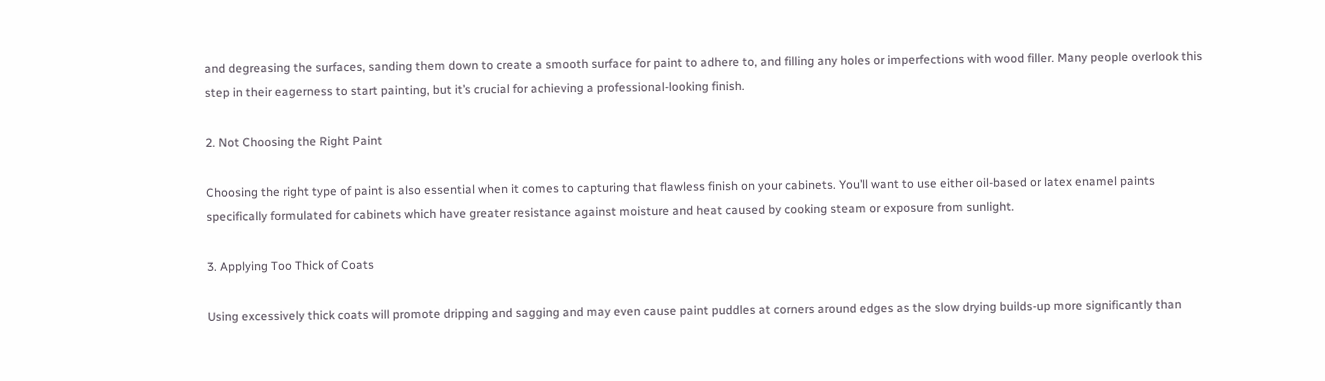and degreasing the surfaces, sanding them down to create a smooth surface for paint to adhere to, and filling any holes or imperfections with wood filler. Many people overlook this step in their eagerness to start painting, but it’s crucial for achieving a professional-looking finish.

2. Not Choosing the Right Paint

Choosing the right type of paint is also essential when it comes to capturing that flawless finish on your cabinets. You’ll want to use either oil-based or latex enamel paints specifically formulated for cabinets which have greater resistance against moisture and heat caused by cooking steam or exposure from sunlight.

3. Applying Too Thick of Coats

Using excessively thick coats will promote dripping and sagging and may even cause paint puddles at corners around edges as the slow drying builds-up more significantly than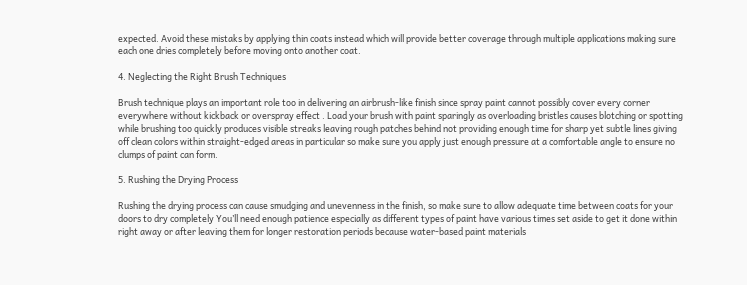expected. Avoid these mistaks by applying thin coats instead which will provide better coverage through multiple applications making sure each one dries completely before moving onto another coat.

4. Neglecting the Right Brush Techniques

Brush technique plays an important role too in delivering an airbrush-like finish since spray paint cannot possibly cover every corner everywhere without kickback or overspray effect . Load your brush with paint sparingly as overloading bristles causes blotching or spotting while brushing too quickly produces visible streaks leaving rough patches behind not providing enough time for sharp yet subtle lines giving off clean colors within straight-edged areas in particular so make sure you apply just enough pressure at a comfortable angle to ensure no clumps of paint can form.

5. Rushing the Drying Process

Rushing the drying process can cause smudging and unevenness in the finish, so make sure to allow adequate time between coats for your doors to dry completely You’ll need enough patience especially as different types of paint have various times set aside to get it done within right away or after leaving them for longer restoration periods because water-based paint materials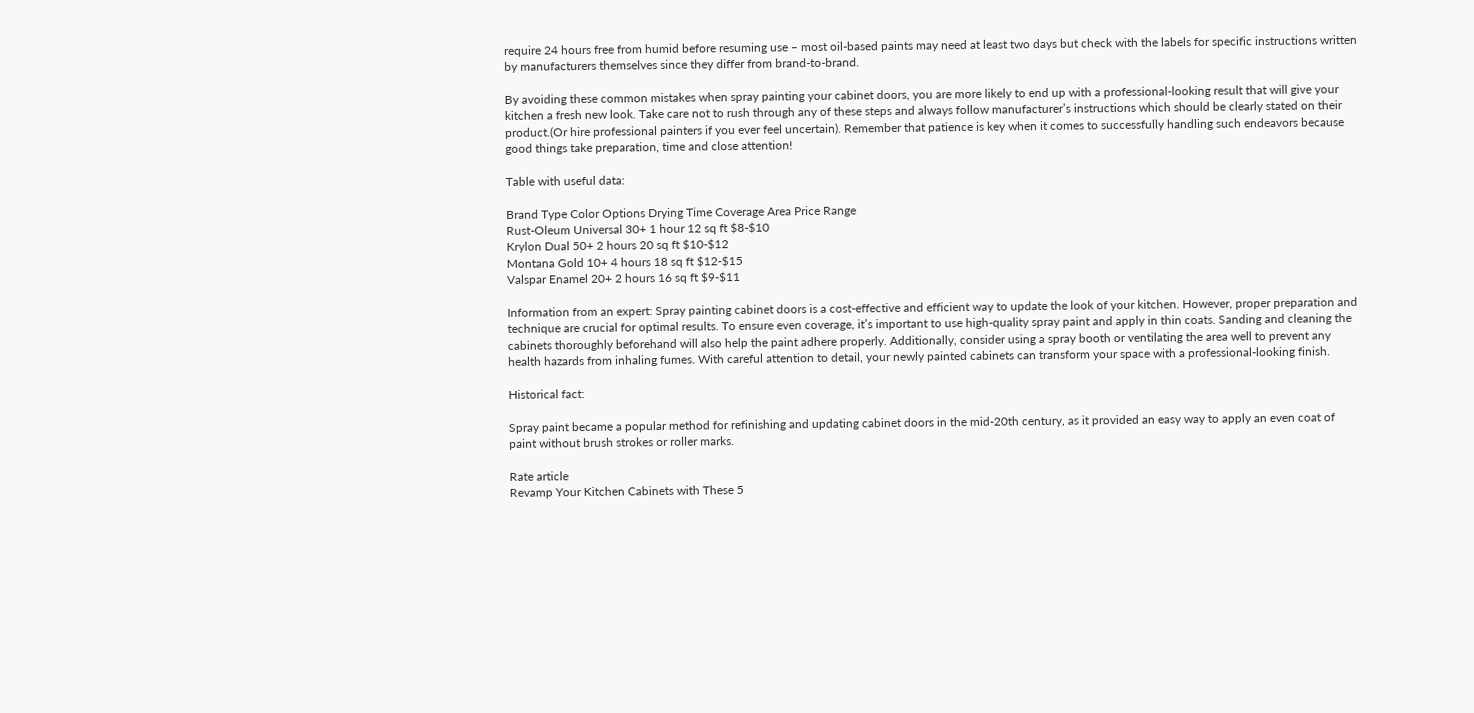require 24 hours free from humid before resuming use – most oil-based paints may need at least two days but check with the labels for specific instructions written by manufacturers themselves since they differ from brand-to-brand.

By avoiding these common mistakes when spray painting your cabinet doors, you are more likely to end up with a professional-looking result that will give your kitchen a fresh new look. Take care not to rush through any of these steps and always follow manufacturer’s instructions which should be clearly stated on their product.(Or hire professional painters if you ever feel uncertain). Remember that patience is key when it comes to successfully handling such endeavors because good things take preparation, time and close attention!

Table with useful data:

Brand Type Color Options Drying Time Coverage Area Price Range
Rust-Oleum Universal 30+ 1 hour 12 sq ft $8-$10
Krylon Dual 50+ 2 hours 20 sq ft $10-$12
Montana Gold 10+ 4 hours 18 sq ft $12-$15
Valspar Enamel 20+ 2 hours 16 sq ft $9-$11

Information from an expert: Spray painting cabinet doors is a cost-effective and efficient way to update the look of your kitchen. However, proper preparation and technique are crucial for optimal results. To ensure even coverage, it’s important to use high-quality spray paint and apply in thin coats. Sanding and cleaning the cabinets thoroughly beforehand will also help the paint adhere properly. Additionally, consider using a spray booth or ventilating the area well to prevent any health hazards from inhaling fumes. With careful attention to detail, your newly painted cabinets can transform your space with a professional-looking finish.

Historical fact:

Spray paint became a popular method for refinishing and updating cabinet doors in the mid-20th century, as it provided an easy way to apply an even coat of paint without brush strokes or roller marks.

Rate article
Revamp Your Kitchen Cabinets with These 5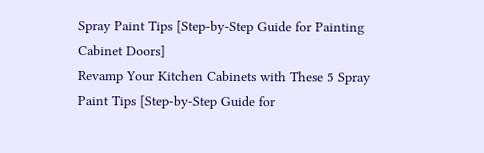Spray Paint Tips [Step-by-Step Guide for Painting Cabinet Doors]
Revamp Your Kitchen Cabinets with These 5 Spray Paint Tips [Step-by-Step Guide for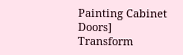Painting Cabinet Doors]
Transform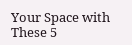Your Space with These 5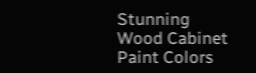Stunning Wood Cabinet Paint Colors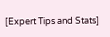[Expert Tips and Stats]